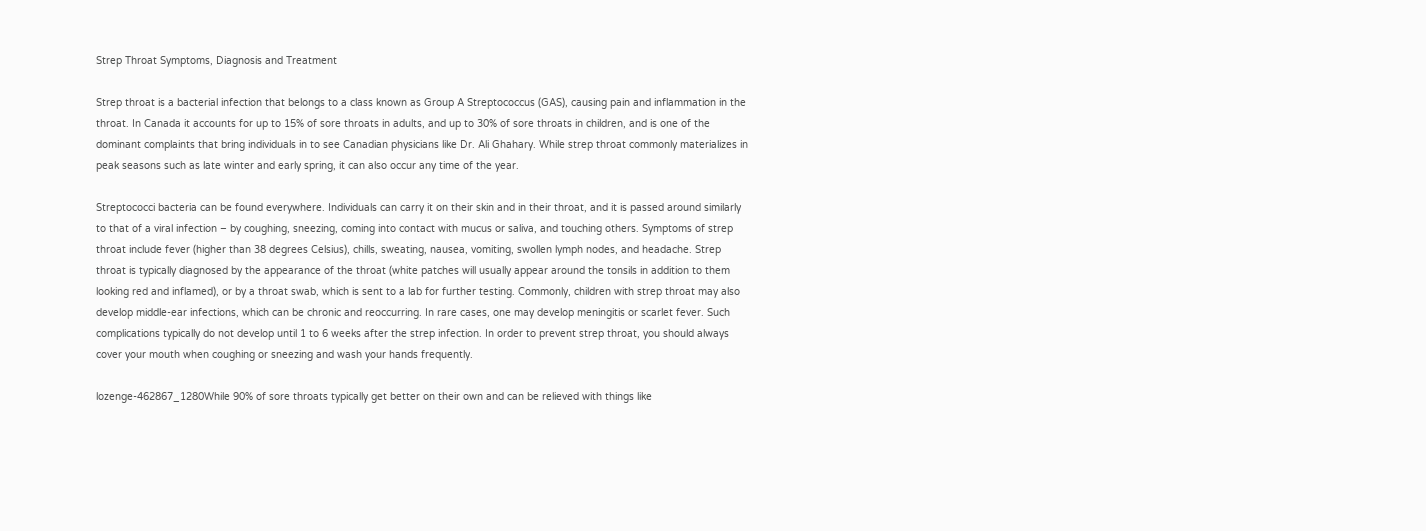Strep Throat Symptoms, Diagnosis and Treatment

Strep throat is a bacterial infection that belongs to a class known as Group A Streptococcus (GAS), causing pain and inflammation in the throat. In Canada it accounts for up to 15% of sore throats in adults, and up to 30% of sore throats in children, and is one of the dominant complaints that bring individuals in to see Canadian physicians like Dr. Ali Ghahary. While strep throat commonly materializes in peak seasons such as late winter and early spring, it can also occur any time of the year.

Streptococci bacteria can be found everywhere. Individuals can carry it on their skin and in their throat, and it is passed around similarly to that of a viral infection – by coughing, sneezing, coming into contact with mucus or saliva, and touching others. Symptoms of strep throat include fever (higher than 38 degrees Celsius), chills, sweating, nausea, vomiting, swollen lymph nodes, and headache. Strep throat is typically diagnosed by the appearance of the throat (white patches will usually appear around the tonsils in addition to them looking red and inflamed), or by a throat swab, which is sent to a lab for further testing. Commonly, children with strep throat may also develop middle-ear infections, which can be chronic and reoccurring. In rare cases, one may develop meningitis or scarlet fever. Such complications typically do not develop until 1 to 6 weeks after the strep infection. In order to prevent strep throat, you should always cover your mouth when coughing or sneezing and wash your hands frequently.

lozenge-462867_1280While 90% of sore throats typically get better on their own and can be relieved with things like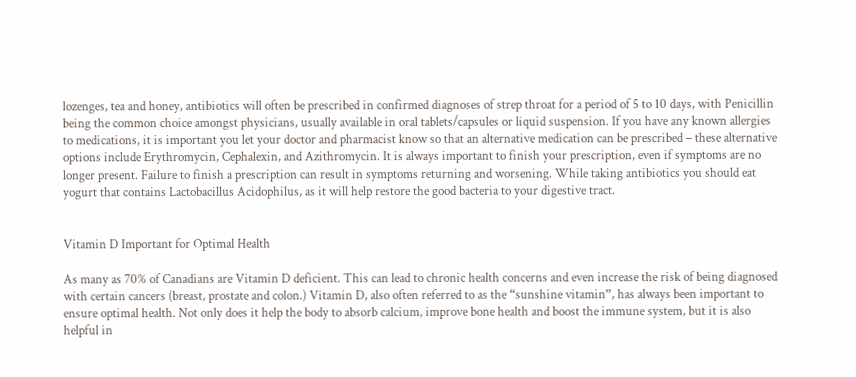lozenges, tea and honey, antibiotics will often be prescribed in confirmed diagnoses of strep throat for a period of 5 to 10 days, with Penicillin being the common choice amongst physicians, usually available in oral tablets/capsules or liquid suspension. If you have any known allergies to medications, it is important you let your doctor and pharmacist know so that an alternative medication can be prescribed – these alternative options include Erythromycin, Cephalexin, and Azithromycin. It is always important to finish your prescription, even if symptoms are no longer present. Failure to finish a prescription can result in symptoms returning and worsening. While taking antibiotics you should eat yogurt that contains Lactobacillus Acidophilus, as it will help restore the good bacteria to your digestive tract.


Vitamin D Important for Optimal Health

As many as 70% of Canadians are Vitamin D deficient. This can lead to chronic health concerns and even increase the risk of being diagnosed with certain cancers (breast, prostate and colon.) Vitamin D, also often referred to as the “sunshine vitamin”, has always been important to ensure optimal health. Not only does it help the body to absorb calcium, improve bone health and boost the immune system, but it is also helpful in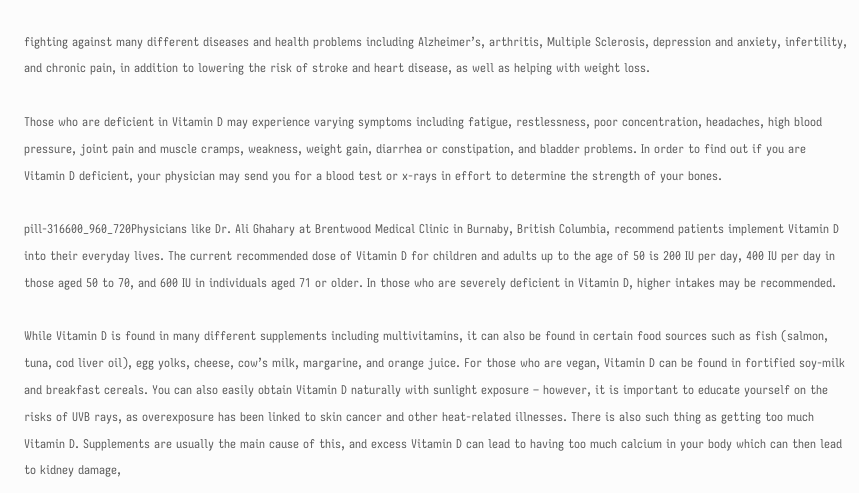fighting against many different diseases and health problems including Alzheimer’s, arthritis, Multiple Sclerosis, depression and anxiety, infertility, and chronic pain, in addition to lowering the risk of stroke and heart disease, as well as helping with weight loss.

Those who are deficient in Vitamin D may experience varying symptoms including fatigue, restlessness, poor concentration, headaches, high blood pressure, joint pain and muscle cramps, weakness, weight gain, diarrhea or constipation, and bladder problems. In order to find out if you are Vitamin D deficient, your physician may send you for a blood test or x-rays in effort to determine the strength of your bones.

pill-316600_960_720Physicians like Dr. Ali Ghahary at Brentwood Medical Clinic in Burnaby, British Columbia, recommend patients implement Vitamin D into their everyday lives. The current recommended dose of Vitamin D for children and adults up to the age of 50 is 200 IU per day, 400 IU per day in those aged 50 to 70, and 600 IU in individuals aged 71 or older. In those who are severely deficient in Vitamin D, higher intakes may be recommended.

While Vitamin D is found in many different supplements including multivitamins, it can also be found in certain food sources such as fish (salmon, tuna, cod liver oil), egg yolks, cheese, cow’s milk, margarine, and orange juice. For those who are vegan, Vitamin D can be found in fortified soy-milk and breakfast cereals. You can also easily obtain Vitamin D naturally with sunlight exposure – however, it is important to educate yourself on the risks of UVB rays, as overexposure has been linked to skin cancer and other heat-related illnesses. There is also such thing as getting too much Vitamin D. Supplements are usually the main cause of this, and excess Vitamin D can lead to having too much calcium in your body which can then lead to kidney damage,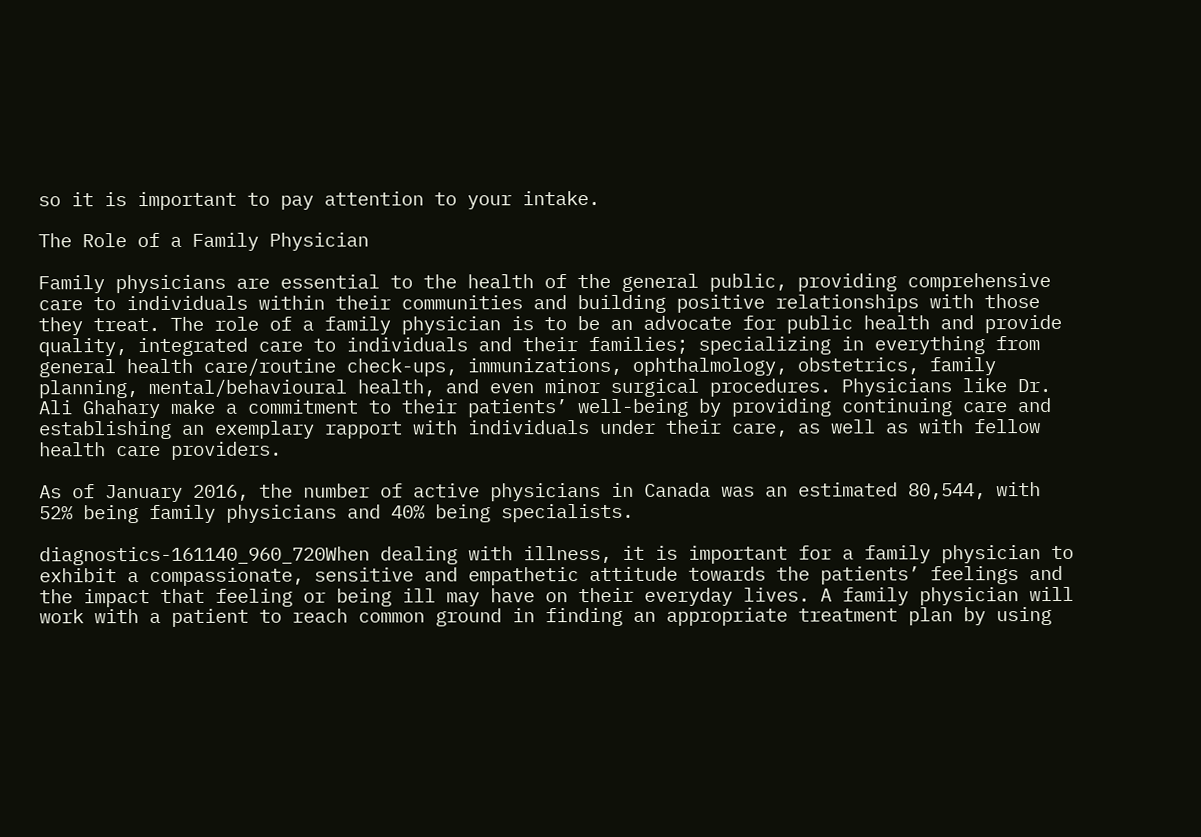so it is important to pay attention to your intake.

The Role of a Family Physician

Family physicians are essential to the health of the general public, providing comprehensive care to individuals within their communities and building positive relationships with those they treat. The role of a family physician is to be an advocate for public health and provide quality, integrated care to individuals and their families; specializing in everything from general health care/routine check-ups, immunizations, ophthalmology, obstetrics, family planning, mental/behavioural health, and even minor surgical procedures. Physicians like Dr. Ali Ghahary make a commitment to their patients’ well-being by providing continuing care and establishing an exemplary rapport with individuals under their care, as well as with fellow health care providers.

As of January 2016, the number of active physicians in Canada was an estimated 80,544, with 52% being family physicians and 40% being specialists.

diagnostics-161140_960_720When dealing with illness, it is important for a family physician to exhibit a compassionate, sensitive and empathetic attitude towards the patients’ feelings and the impact that feeling or being ill may have on their everyday lives. A family physician will work with a patient to reach common ground in finding an appropriate treatment plan by using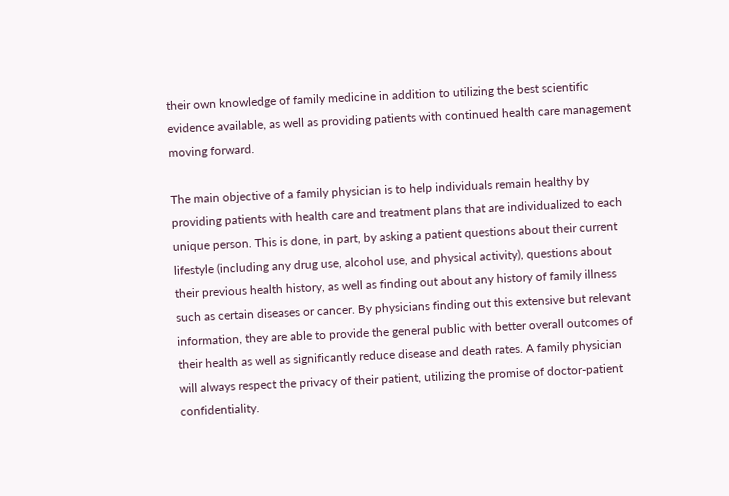their own knowledge of family medicine in addition to utilizing the best scientific evidence available, as well as providing patients with continued health care management moving forward.

The main objective of a family physician is to help individuals remain healthy by providing patients with health care and treatment plans that are individualized to each unique person. This is done, in part, by asking a patient questions about their current lifestyle (including any drug use, alcohol use, and physical activity), questions about their previous health history, as well as finding out about any history of family illness such as certain diseases or cancer. By physicians finding out this extensive but relevant information, they are able to provide the general public with better overall outcomes of their health as well as significantly reduce disease and death rates. A family physician will always respect the privacy of their patient, utilizing the promise of doctor-patient confidentiality.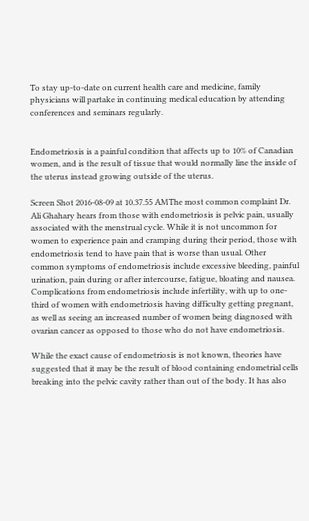To stay up-to-date on current health care and medicine, family physicians will partake in continuing medical education by attending conferences and seminars regularly.


Endometriosis is a painful condition that affects up to 10% of Canadian women, and is the result of tissue that would normally line the inside of the uterus instead growing outside of the uterus.

Screen Shot 2016-08-09 at 10.37.55 AMThe most common complaint Dr. Ali Ghahary hears from those with endometriosis is pelvic pain, usually associated with the menstrual cycle. While it is not uncommon for women to experience pain and cramping during their period, those with endometriosis tend to have pain that is worse than usual. Other common symptoms of endometriosis include excessive bleeding, painful urination, pain during or after intercourse, fatigue, bloating and nausea. Complications from endometriosis include infertility, with up to one-third of women with endometriosis having difficulty getting pregnant, as well as seeing an increased number of women being diagnosed with ovarian cancer as opposed to those who do not have endometriosis.

While the exact cause of endometriosis is not known, theories have suggested that it may be the result of blood containing endometrial cells breaking into the pelvic cavity rather than out of the body. It has also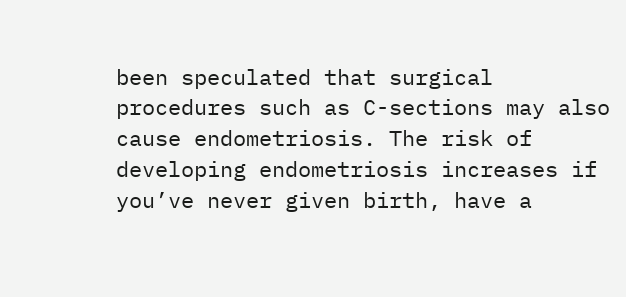been speculated that surgical procedures such as C-sections may also cause endometriosis. The risk of developing endometriosis increases if you’ve never given birth, have a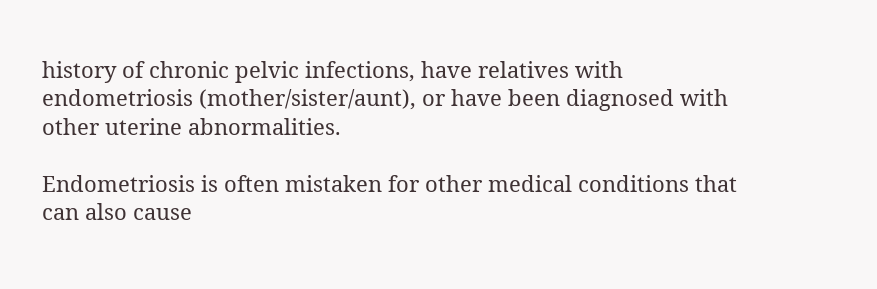history of chronic pelvic infections, have relatives with endometriosis (mother/sister/aunt), or have been diagnosed with other uterine abnormalities.

Endometriosis is often mistaken for other medical conditions that can also cause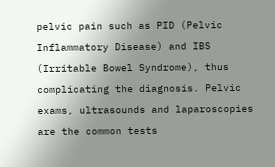pelvic pain such as PID (Pelvic Inflammatory Disease) and IBS (Irritable Bowel Syndrome), thus complicating the diagnosis. Pelvic exams, ultrasounds and laparoscopies are the common tests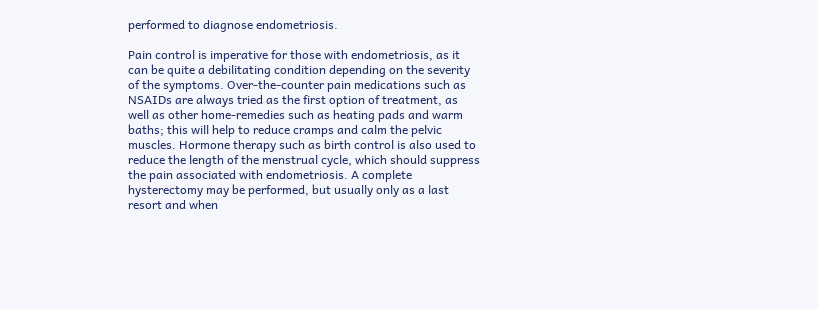performed to diagnose endometriosis.

Pain control is imperative for those with endometriosis, as it can be quite a debilitating condition depending on the severity of the symptoms. Over-the-counter pain medications such as NSAIDs are always tried as the first option of treatment, as well as other home-remedies such as heating pads and warm baths; this will help to reduce cramps and calm the pelvic muscles. Hormone therapy such as birth control is also used to reduce the length of the menstrual cycle, which should suppress the pain associated with endometriosis. A complete hysterectomy may be performed, but usually only as a last resort and when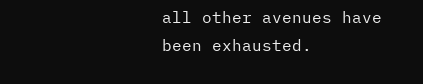all other avenues have been exhausted.